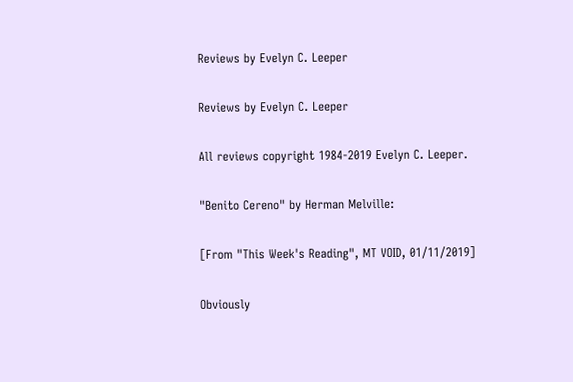Reviews by Evelyn C. Leeper

Reviews by Evelyn C. Leeper

All reviews copyright 1984-2019 Evelyn C. Leeper.

"Benito Cereno" by Herman Melville:

[From "This Week's Reading", MT VOID, 01/11/2019]

Obviously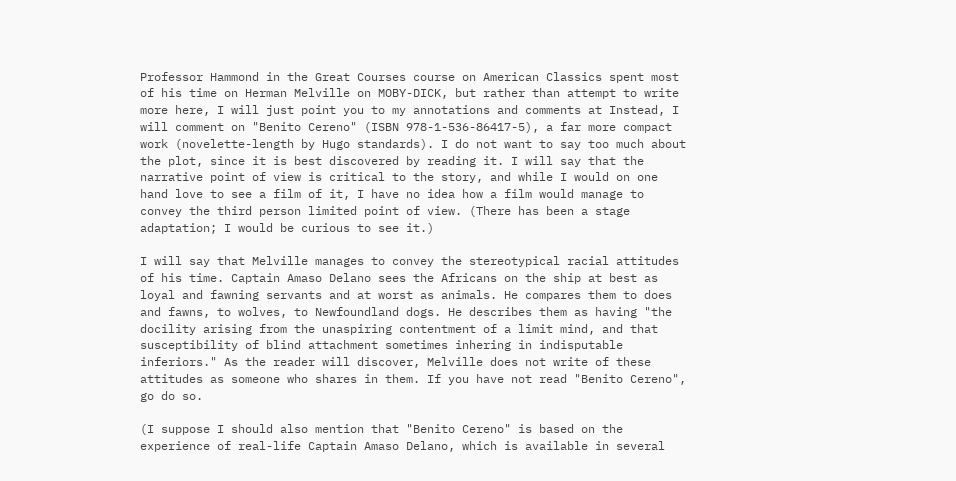Professor Hammond in the Great Courses course on American Classics spent most of his time on Herman Melville on MOBY-DICK, but rather than attempt to write more here, I will just point you to my annotations and comments at Instead, I will comment on "Benito Cereno" (ISBN 978-1-536-86417-5), a far more compact work (novelette-length by Hugo standards). I do not want to say too much about the plot, since it is best discovered by reading it. I will say that the narrative point of view is critical to the story, and while I would on one hand love to see a film of it, I have no idea how a film would manage to convey the third person limited point of view. (There has been a stage adaptation; I would be curious to see it.)

I will say that Melville manages to convey the stereotypical racial attitudes of his time. Captain Amaso Delano sees the Africans on the ship at best as loyal and fawning servants and at worst as animals. He compares them to does and fawns, to wolves, to Newfoundland dogs. He describes them as having "the docility arising from the unaspiring contentment of a limit mind, and that susceptibility of blind attachment sometimes inhering in indisputable inferiors." As the reader will discover, Melville does not write of these attitudes as someone who shares in them. If you have not read "Benito Cereno", go do so.

(I suppose I should also mention that "Benito Cereno" is based on the experience of real-life Captain Amaso Delano, which is available in several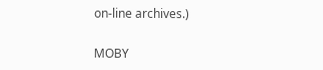on-line archives.)

MOBY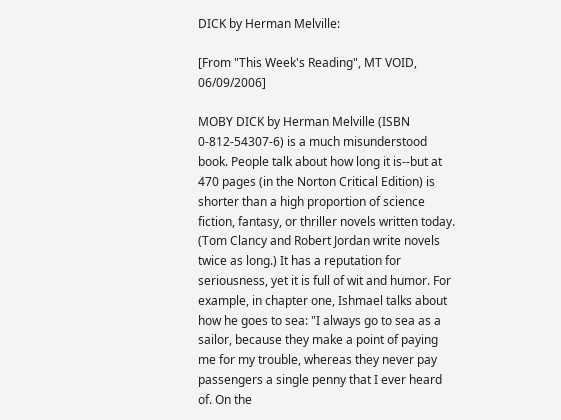DICK by Herman Melville:

[From "This Week's Reading", MT VOID, 06/09/2006]

MOBY DICK by Herman Melville (ISBN 0-812-54307-6) is a much misunderstood book. People talk about how long it is--but at 470 pages (in the Norton Critical Edition) is shorter than a high proportion of science fiction, fantasy, or thriller novels written today. (Tom Clancy and Robert Jordan write novels twice as long.) It has a reputation for seriousness, yet it is full of wit and humor. For example, in chapter one, Ishmael talks about how he goes to sea: "I always go to sea as a sailor, because they make a point of paying me for my trouble, whereas they never pay passengers a single penny that I ever heard of. On the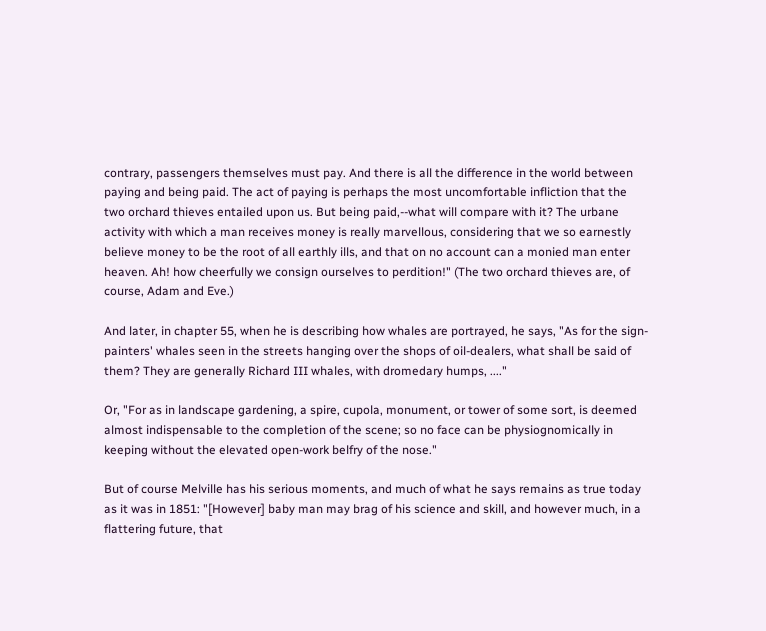contrary, passengers themselves must pay. And there is all the difference in the world between paying and being paid. The act of paying is perhaps the most uncomfortable infliction that the two orchard thieves entailed upon us. But being paid,--what will compare with it? The urbane activity with which a man receives money is really marvellous, considering that we so earnestly believe money to be the root of all earthly ills, and that on no account can a monied man enter heaven. Ah! how cheerfully we consign ourselves to perdition!" (The two orchard thieves are, of course, Adam and Eve.)

And later, in chapter 55, when he is describing how whales are portrayed, he says, "As for the sign-painters' whales seen in the streets hanging over the shops of oil-dealers, what shall be said of them? They are generally Richard III whales, with dromedary humps, ...."

Or, "For as in landscape gardening, a spire, cupola, monument, or tower of some sort, is deemed almost indispensable to the completion of the scene; so no face can be physiognomically in keeping without the elevated open-work belfry of the nose."

But of course Melville has his serious moments, and much of what he says remains as true today as it was in 1851: "[However] baby man may brag of his science and skill, and however much, in a flattering future, that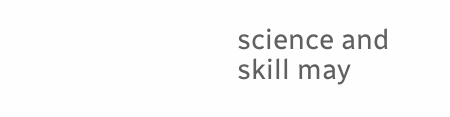science and skill may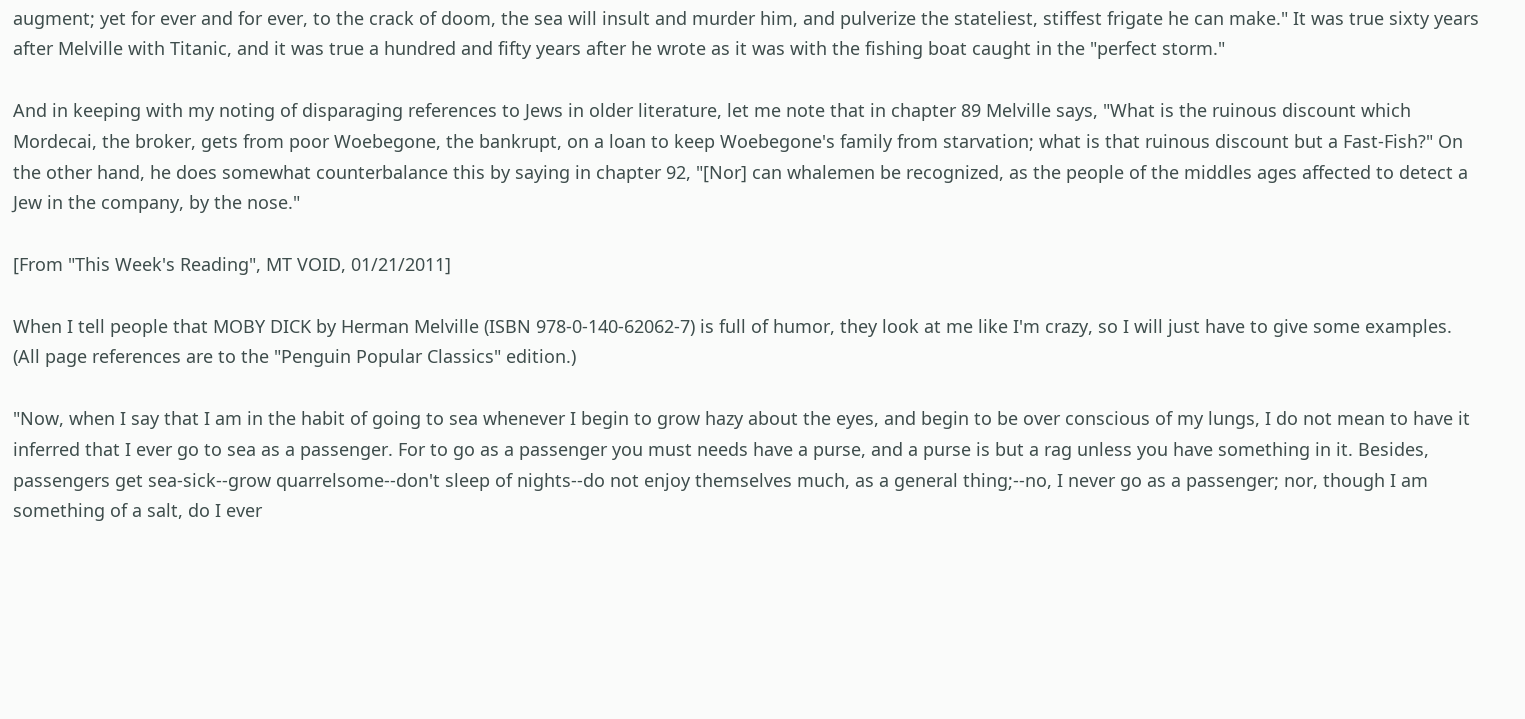augment; yet for ever and for ever, to the crack of doom, the sea will insult and murder him, and pulverize the stateliest, stiffest frigate he can make." It was true sixty years after Melville with Titanic, and it was true a hundred and fifty years after he wrote as it was with the fishing boat caught in the "perfect storm."

And in keeping with my noting of disparaging references to Jews in older literature, let me note that in chapter 89 Melville says, "What is the ruinous discount which Mordecai, the broker, gets from poor Woebegone, the bankrupt, on a loan to keep Woebegone's family from starvation; what is that ruinous discount but a Fast-Fish?" On the other hand, he does somewhat counterbalance this by saying in chapter 92, "[Nor] can whalemen be recognized, as the people of the middles ages affected to detect a Jew in the company, by the nose."

[From "This Week's Reading", MT VOID, 01/21/2011]

When I tell people that MOBY DICK by Herman Melville (ISBN 978-0-140-62062-7) is full of humor, they look at me like I'm crazy, so I will just have to give some examples. (All page references are to the "Penguin Popular Classics" edition.)

"Now, when I say that I am in the habit of going to sea whenever I begin to grow hazy about the eyes, and begin to be over conscious of my lungs, I do not mean to have it inferred that I ever go to sea as a passenger. For to go as a passenger you must needs have a purse, and a purse is but a rag unless you have something in it. Besides, passengers get sea-sick--grow quarrelsome--don't sleep of nights--do not enjoy themselves much, as a general thing;--no, I never go as a passenger; nor, though I am something of a salt, do I ever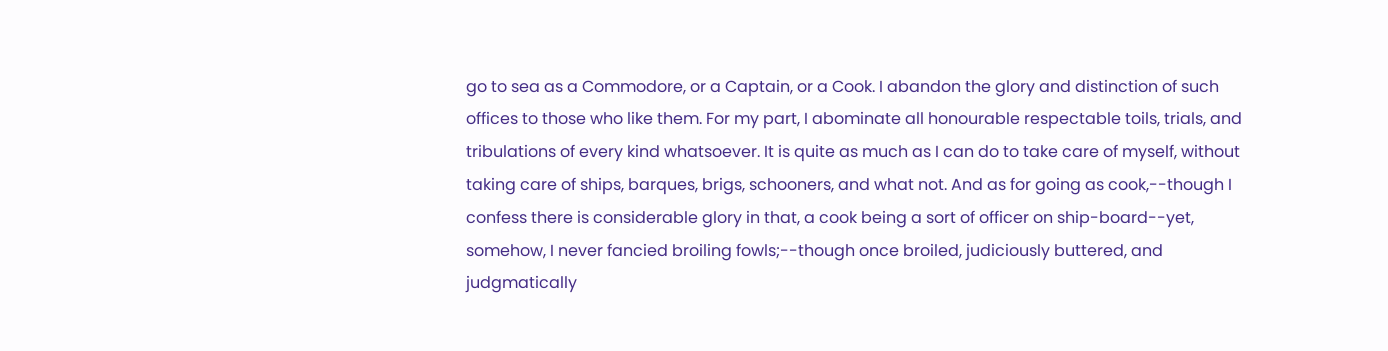go to sea as a Commodore, or a Captain, or a Cook. I abandon the glory and distinction of such offices to those who like them. For my part, I abominate all honourable respectable toils, trials, and tribulations of every kind whatsoever. It is quite as much as I can do to take care of myself, without taking care of ships, barques, brigs, schooners, and what not. And as for going as cook,--though I confess there is considerable glory in that, a cook being a sort of officer on ship-board--yet, somehow, I never fancied broiling fowls;--though once broiled, judiciously buttered, and judgmatically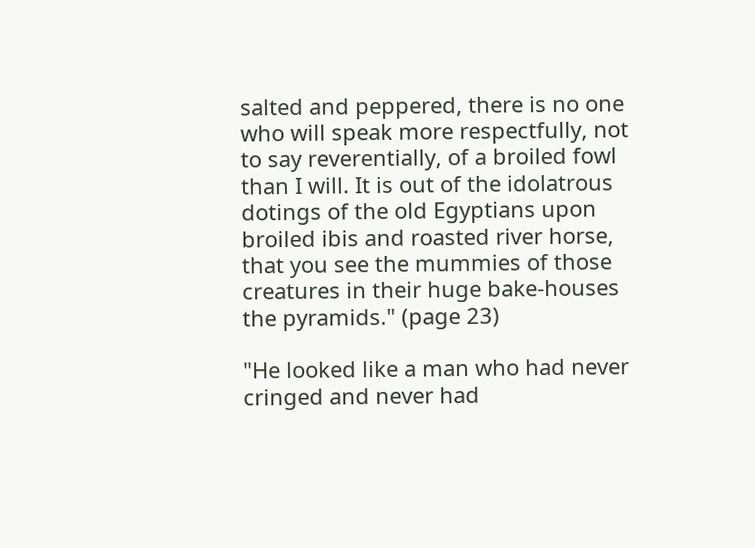salted and peppered, there is no one who will speak more respectfully, not to say reverentially, of a broiled fowl than I will. It is out of the idolatrous dotings of the old Egyptians upon broiled ibis and roasted river horse, that you see the mummies of those creatures in their huge bake-houses the pyramids." (page 23)

"He looked like a man who had never cringed and never had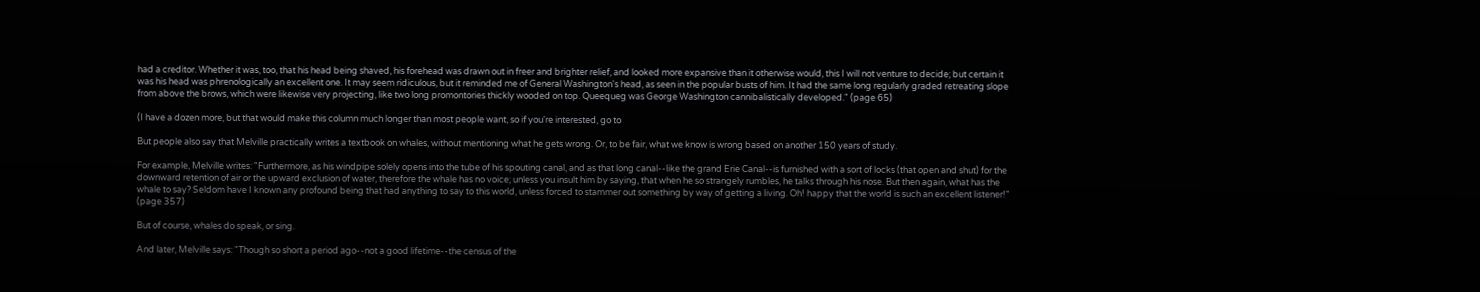had a creditor. Whether it was, too, that his head being shaved, his forehead was drawn out in freer and brighter relief, and looked more expansive than it otherwise would, this I will not venture to decide; but certain it was his head was phrenologically an excellent one. It may seem ridiculous, but it reminded me of General Washington's head, as seen in the popular busts of him. It had the same long regularly graded retreating slope from above the brows, which were likewise very projecting, like two long promontories thickly wooded on top. Queequeg was George Washington cannibalistically developed." (page 65)

(I have a dozen more, but that would make this column much longer than most people want, so if you're interested, go to

But people also say that Melville practically writes a textbook on whales, without mentioning what he gets wrong. Or, to be fair, what we know is wrong based on another 150 years of study.

For example, Melville writes: "Furthermore, as his windpipe solely opens into the tube of his spouting canal, and as that long canal--like the grand Erie Canal--is furnished with a sort of locks (that open and shut) for the downward retention of air or the upward exclusion of water, therefore the whale has no voice; unless you insult him by saying, that when he so strangely rumbles, he talks through his nose. But then again, what has the whale to say? Seldom have I known any profound being that had anything to say to this world, unless forced to stammer out something by way of getting a living. Oh! happy that the world is such an excellent listener!" (page 357)

But of course, whales do speak, or sing.

And later, Melville says: "Though so short a period ago--not a good lifetime--the census of the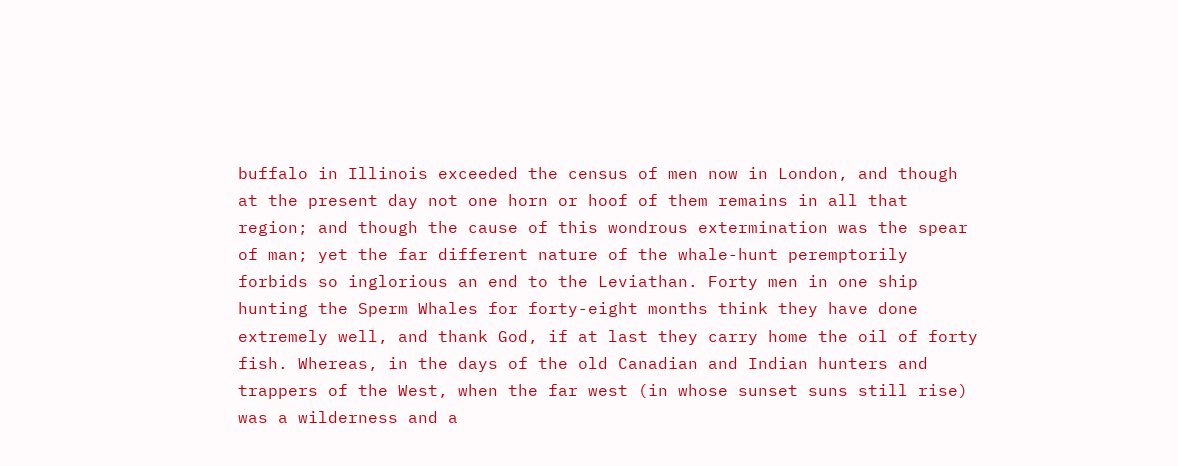buffalo in Illinois exceeded the census of men now in London, and though at the present day not one horn or hoof of them remains in all that region; and though the cause of this wondrous extermination was the spear of man; yet the far different nature of the whale-hunt peremptorily forbids so inglorious an end to the Leviathan. Forty men in one ship hunting the Sperm Whales for forty-eight months think they have done extremely well, and thank God, if at last they carry home the oil of forty fish. Whereas, in the days of the old Canadian and Indian hunters and trappers of the West, when the far west (in whose sunset suns still rise) was a wilderness and a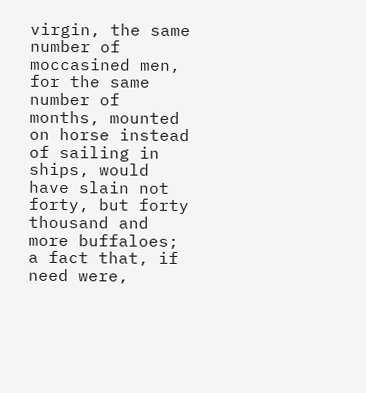virgin, the same number of moccasined men, for the same number of months, mounted on horse instead of sailing in ships, would have slain not forty, but forty thousand and more buffaloes; a fact that, if need were,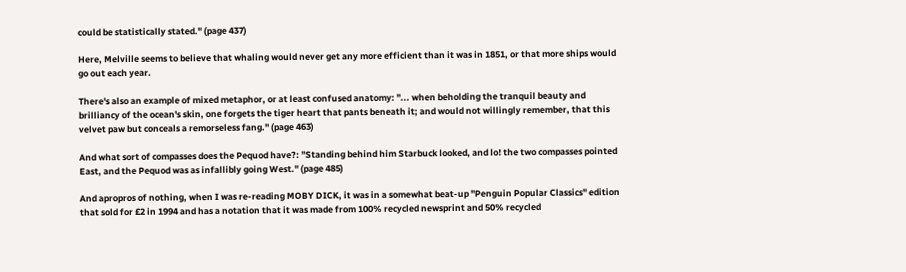could be statistically stated." (page 437)

Here, Melville seems to believe that whaling would never get any more efficient than it was in 1851, or that more ships would go out each year.

There's also an example of mixed metaphor, or at least confused anatomy: "... when beholding the tranquil beauty and brilliancy of the ocean's skin, one forgets the tiger heart that pants beneath it; and would not willingly remember, that this velvet paw but conceals a remorseless fang." (page 463)

And what sort of compasses does the Pequod have?: "Standing behind him Starbuck looked, and lo! the two compasses pointed East, and the Pequod was as infallibly going West." (page 485)

And apropros of nothing, when I was re-reading MOBY DICK, it was in a somewhat beat-up "Penguin Popular Classics" edition that sold for £2 in 1994 and has a notation that it was made from 100% recycled newsprint and 50% recycled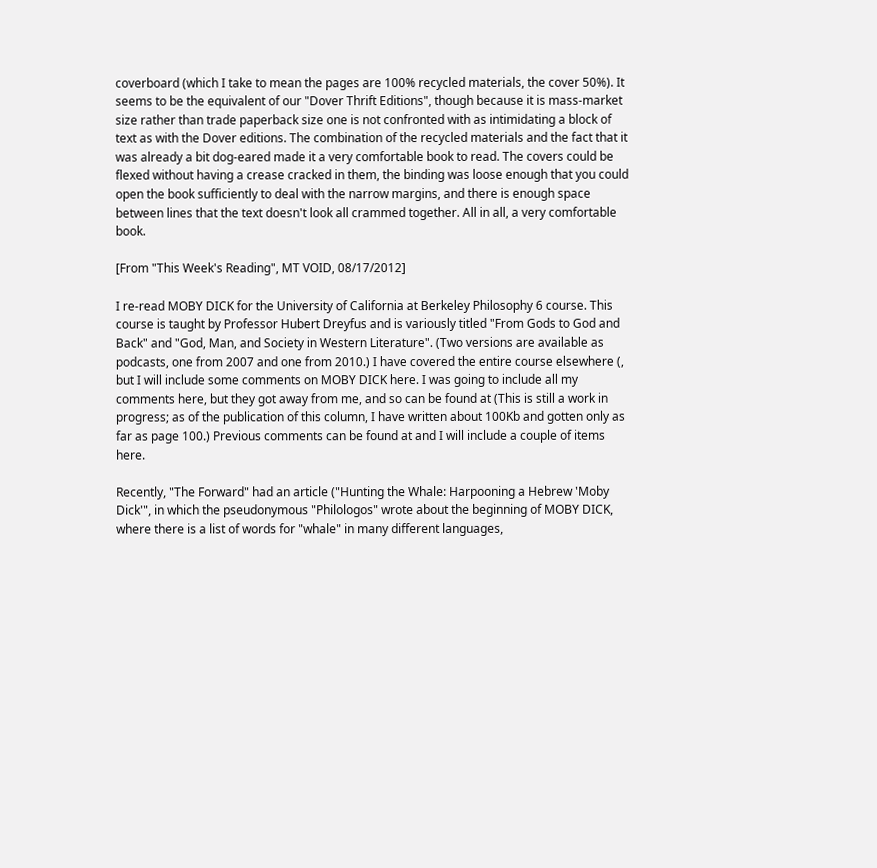coverboard (which I take to mean the pages are 100% recycled materials, the cover 50%). It seems to be the equivalent of our "Dover Thrift Editions", though because it is mass-market size rather than trade paperback size one is not confronted with as intimidating a block of text as with the Dover editions. The combination of the recycled materials and the fact that it was already a bit dog-eared made it a very comfortable book to read. The covers could be flexed without having a crease cracked in them, the binding was loose enough that you could open the book sufficiently to deal with the narrow margins, and there is enough space between lines that the text doesn't look all crammed together. All in all, a very comfortable book.

[From "This Week's Reading", MT VOID, 08/17/2012]

I re-read MOBY DICK for the University of California at Berkeley Philosophy 6 course. This course is taught by Professor Hubert Dreyfus and is variously titled "From Gods to God and Back" and "God, Man, and Society in Western Literature". (Two versions are available as podcasts, one from 2007 and one from 2010.) I have covered the entire course elsewhere (, but I will include some comments on MOBY DICK here. I was going to include all my comments here, but they got away from me, and so can be found at (This is still a work in progress; as of the publication of this column, I have written about 100Kb and gotten only as far as page 100.) Previous comments can be found at and I will include a couple of items here.

Recently, "The Forward" had an article ("Hunting the Whale: Harpooning a Hebrew 'Moby Dick'", in which the pseudonymous "Philologos" wrote about the beginning of MOBY DICK, where there is a list of words for "whale" in many different languages,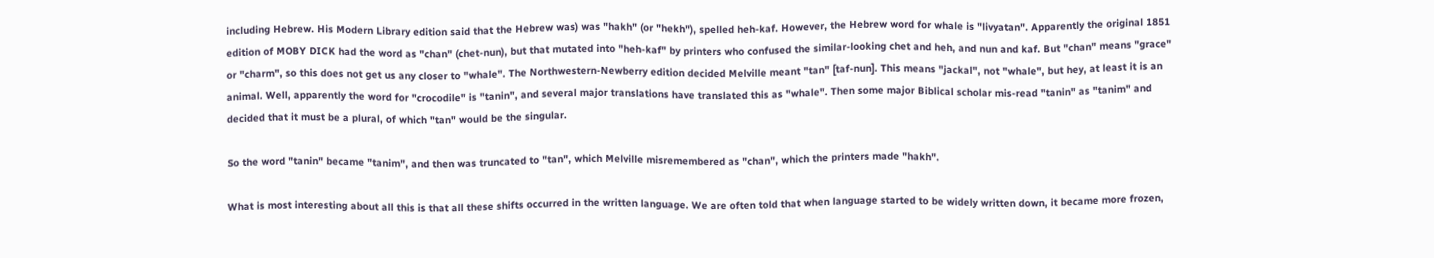including Hebrew. His Modern Library edition said that the Hebrew was) was "hakh" (or "hekh"), spelled heh-kaf. However, the Hebrew word for whale is "livyatan". Apparently the original 1851 edition of MOBY DICK had the word as "chan" (chet-nun), but that mutated into "heh-kaf" by printers who confused the similar-looking chet and heh, and nun and kaf. But "chan" means "grace" or "charm", so this does not get us any closer to "whale". The Northwestern-Newberry edition decided Melville meant "tan" [taf-nun]. This means "jackal", not "whale", but hey, at least it is an animal. Well, apparently the word for "crocodile" is "tanin", and several major translations have translated this as "whale". Then some major Biblical scholar mis-read "tanin" as "tanim" and decided that it must be a plural, of which "tan" would be the singular.

So the word "tanin" became "tanim", and then was truncated to "tan", which Melville misremembered as "chan", which the printers made "hakh".

What is most interesting about all this is that all these shifts occurred in the written language. We are often told that when language started to be widely written down, it became more frozen,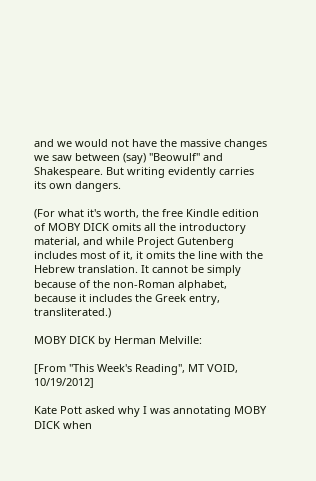and we would not have the massive changes we saw between (say) "Beowulf" and Shakespeare. But writing evidently carries its own dangers.

(For what it's worth, the free Kindle edition of MOBY DICK omits all the introductory material, and while Project Gutenberg includes most of it, it omits the line with the Hebrew translation. It cannot be simply because of the non-Roman alphabet, because it includes the Greek entry, transliterated.)

MOBY DICK by Herman Melville:

[From "This Week's Reading", MT VOID, 10/19/2012]

Kate Pott asked why I was annotating MOBY DICK when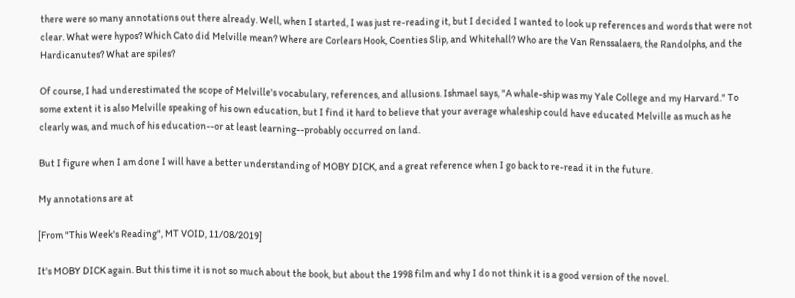there were so many annotations out there already. Well, when I started, I was just re-reading it, but I decided I wanted to look up references and words that were not clear. What were hypos? Which Cato did Melville mean? Where are Corlears Hook, Coenties Slip, and Whitehall? Who are the Van Renssalaers, the Randolphs, and the Hardicanutes? What are spiles?

Of course, I had underestimated the scope of Melville's vocabulary, references, and allusions. Ishmael says, "A whale-ship was my Yale College and my Harvard." To some extent it is also Melville speaking of his own education, but I find it hard to believe that your average whaleship could have educated Melville as much as he clearly was, and much of his education--or at least learning--probably occurred on land.

But I figure when I am done I will have a better understanding of MOBY DICK, and a great reference when I go back to re-read it in the future.

My annotations are at

[From "This Week's Reading", MT VOID, 11/08/2019]

It's MOBY DICK again. But this time it is not so much about the book, but about the 1998 film and why I do not think it is a good version of the novel.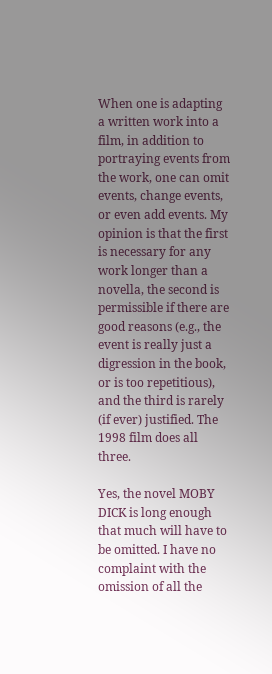When one is adapting a written work into a film, in addition to portraying events from the work, one can omit events, change events, or even add events. My opinion is that the first is necessary for any work longer than a novella, the second is permissible if there are good reasons (e.g., the event is really just a digression in the book, or is too repetitious), and the third is rarely (if ever) justified. The 1998 film does all three.

Yes, the novel MOBY DICK is long enough that much will have to be omitted. I have no complaint with the omission of all the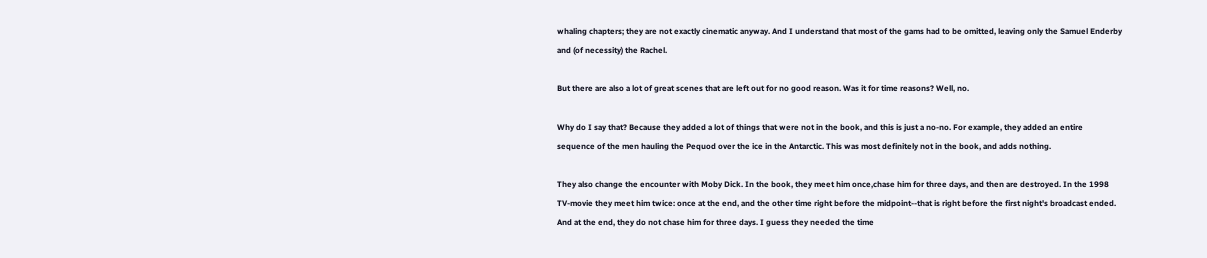whaling chapters; they are not exactly cinematic anyway. And I understand that most of the gams had to be omitted, leaving only the Samuel Enderby and (of necessity) the Rachel.

But there are also a lot of great scenes that are left out for no good reason. Was it for time reasons? Well, no.

Why do I say that? Because they added a lot of things that were not in the book, and this is just a no-no. For example, they added an entire sequence of the men hauling the Pequod over the ice in the Antarctic. This was most definitely not in the book, and adds nothing.

They also change the encounter with Moby Dick. In the book, they meet him once,chase him for three days, and then are destroyed. In the 1998 TV-movie they meet him twice: once at the end, and the other time right before the midpoint--that is right before the first night's broadcast ended. And at the end, they do not chase him for three days. I guess they needed the time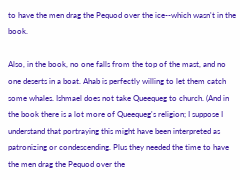to have the men drag the Pequod over the ice--which wasn't in the book.

Also, in the book, no one falls from the top of the mast, and no one deserts in a boat. Ahab is perfectly willing to let them catch some whales. Ishmael does not take Queequeg to church. (And in the book there is a lot more of Queequeg's religion; I suppose I understand that portraying this might have been interpreted as patronizing or condescending. Plus they needed the time to have the men drag the Pequod over the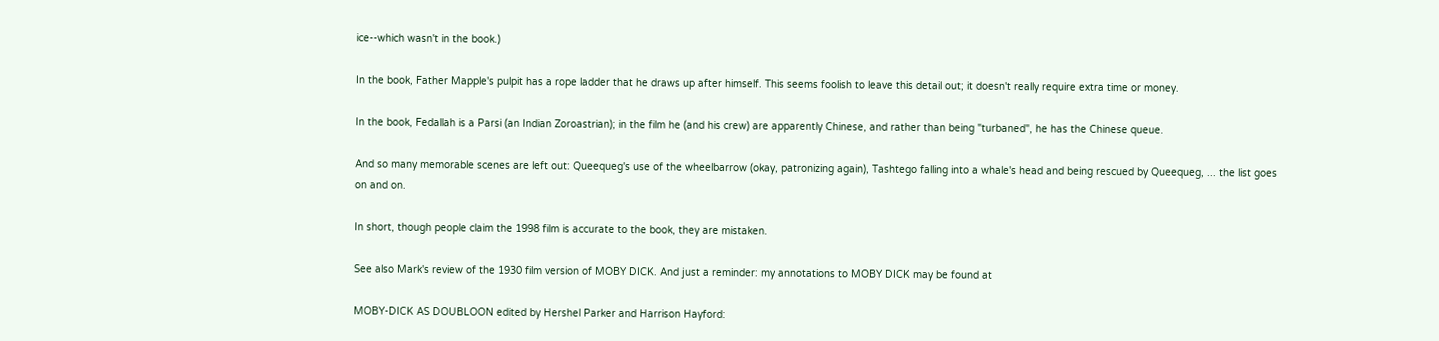ice--which wasn't in the book.)

In the book, Father Mapple's pulpit has a rope ladder that he draws up after himself. This seems foolish to leave this detail out; it doesn't really require extra time or money.

In the book, Fedallah is a Parsi (an Indian Zoroastrian); in the film he (and his crew) are apparently Chinese, and rather than being "turbaned", he has the Chinese queue.

And so many memorable scenes are left out: Queequeg's use of the wheelbarrow (okay, patronizing again), Tashtego falling into a whale's head and being rescued by Queequeg, ... the list goes on and on.

In short, though people claim the 1998 film is accurate to the book, they are mistaken.

See also Mark's review of the 1930 film version of MOBY DICK. And just a reminder: my annotations to MOBY DICK may be found at

MOBY-DICK AS DOUBLOON edited by Hershel Parker and Harrison Hayford: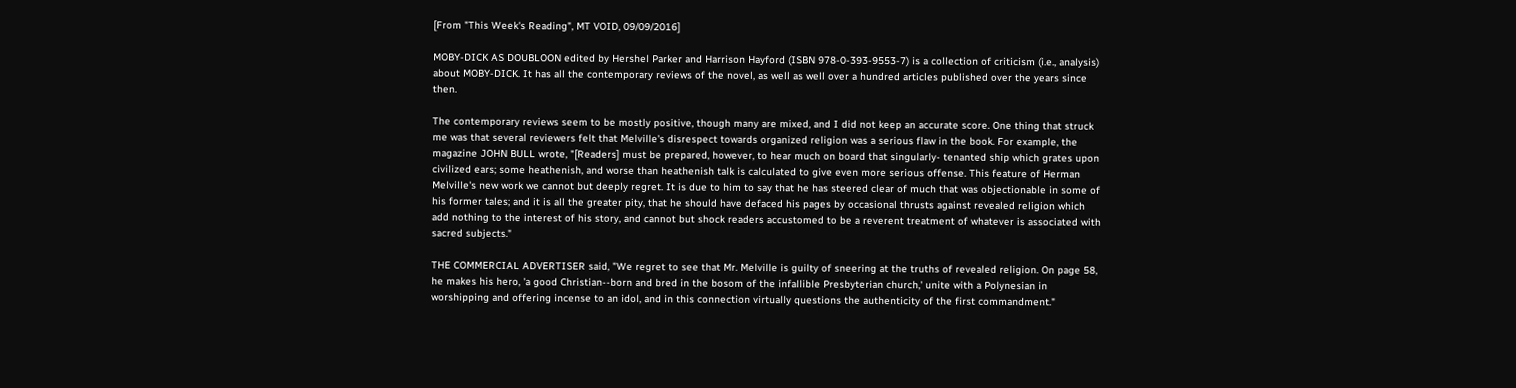[From "This Week's Reading", MT VOID, 09/09/2016]

MOBY-DICK AS DOUBLOON edited by Hershel Parker and Harrison Hayford (ISBN 978-0-393-9553-7) is a collection of criticism (i.e., analysis) about MOBY-DICK. It has all the contemporary reviews of the novel, as well as well over a hundred articles published over the years since then.

The contemporary reviews seem to be mostly positive, though many are mixed, and I did not keep an accurate score. One thing that struck me was that several reviewers felt that Melville's disrespect towards organized religion was a serious flaw in the book. For example, the magazine JOHN BULL wrote, "[Readers] must be prepared, however, to hear much on board that singularly- tenanted ship which grates upon civilized ears; some heathenish, and worse than heathenish talk is calculated to give even more serious offense. This feature of Herman Melville's new work we cannot but deeply regret. It is due to him to say that he has steered clear of much that was objectionable in some of his former tales; and it is all the greater pity, that he should have defaced his pages by occasional thrusts against revealed religion which add nothing to the interest of his story, and cannot but shock readers accustomed to be a reverent treatment of whatever is associated with sacred subjects."

THE COMMERCIAL ADVERTISER said, "We regret to see that Mr. Melville is guilty of sneering at the truths of revealed religion. On page 58, he makes his hero, 'a good Christian--born and bred in the bosom of the infallible Presbyterian church,' unite with a Polynesian in worshipping and offering incense to an idol, and in this connection virtually questions the authenticity of the first commandment."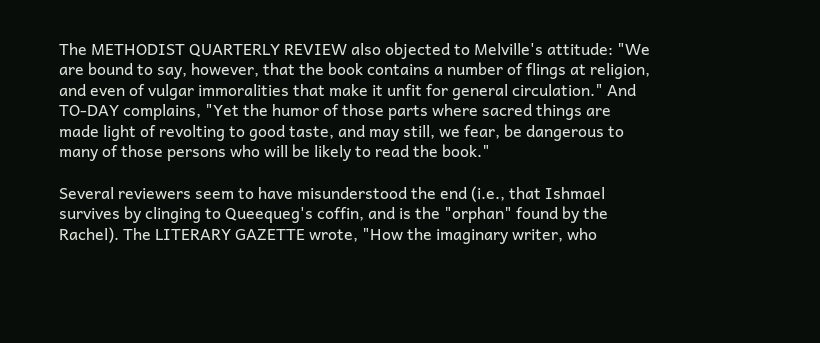The METHODIST QUARTERLY REVIEW also objected to Melville's attitude: "We are bound to say, however, that the book contains a number of flings at religion, and even of vulgar immoralities that make it unfit for general circulation." And TO-DAY complains, "Yet the humor of those parts where sacred things are made light of revolting to good taste, and may still, we fear, be dangerous to many of those persons who will be likely to read the book."

Several reviewers seem to have misunderstood the end (i.e., that Ishmael survives by clinging to Queequeg's coffin, and is the "orphan" found by the Rachel). The LITERARY GAZETTE wrote, "How the imaginary writer, who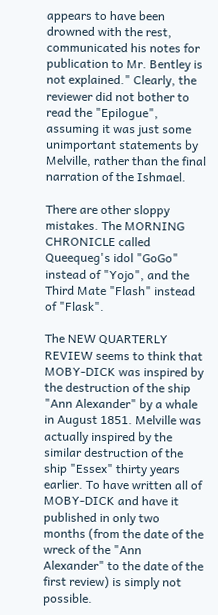appears to have been drowned with the rest, communicated his notes for publication to Mr. Bentley is not explained." Clearly, the reviewer did not bother to read the "Epilogue", assuming it was just some unimportant statements by Melville, rather than the final narration of the Ishmael.

There are other sloppy mistakes. The MORNING CHRONICLE called Queequeg's idol "GoGo" instead of "Yojo", and the Third Mate "Flash" instead of "Flask".

The NEW QUARTERLY REVIEW seems to think that MOBY-DICK was inspired by the destruction of the ship "Ann Alexander" by a whale in August 1851. Melville was actually inspired by the similar destruction of the ship "Essex" thirty years earlier. To have written all of MOBY-DICK and have it published in only two months (from the date of the wreck of the "Ann Alexander" to the date of the first review) is simply not possible.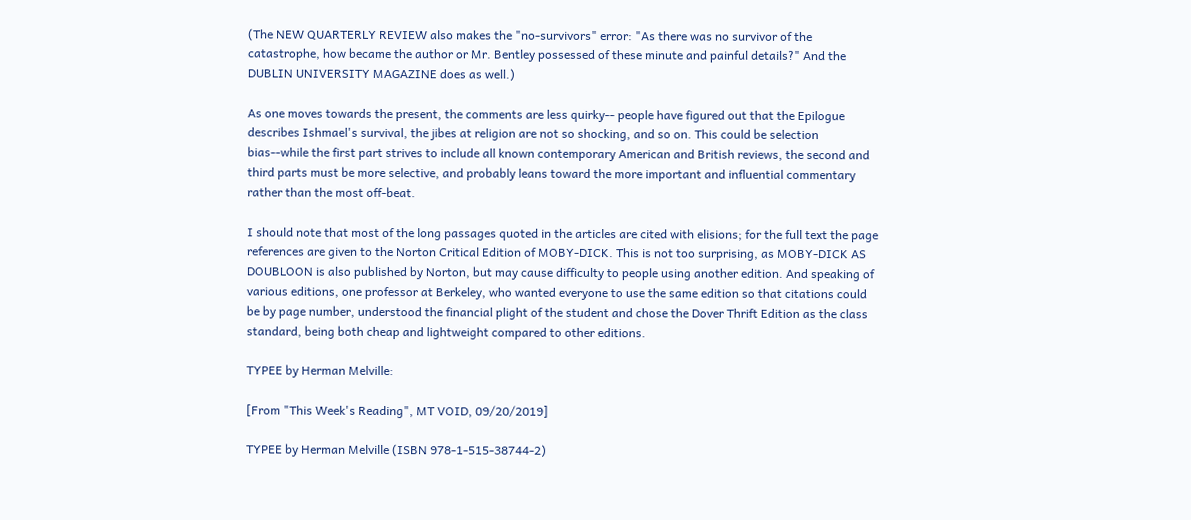(The NEW QUARTERLY REVIEW also makes the "no-survivors" error: "As there was no survivor of the catastrophe, how became the author or Mr. Bentley possessed of these minute and painful details?" And the DUBLIN UNIVERSITY MAGAZINE does as well.)

As one moves towards the present, the comments are less quirky-- people have figured out that the Epilogue describes Ishmael's survival, the jibes at religion are not so shocking, and so on. This could be selection bias--while the first part strives to include all known contemporary American and British reviews, the second and third parts must be more selective, and probably leans toward the more important and influential commentary rather than the most off-beat.

I should note that most of the long passages quoted in the articles are cited with elisions; for the full text the page references are given to the Norton Critical Edition of MOBY-DICK. This is not too surprising, as MOBY-DICK AS DOUBLOON is also published by Norton, but may cause difficulty to people using another edition. And speaking of various editions, one professor at Berkeley, who wanted everyone to use the same edition so that citations could be by page number, understood the financial plight of the student and chose the Dover Thrift Edition as the class standard, being both cheap and lightweight compared to other editions.

TYPEE by Herman Melville:

[From "This Week's Reading", MT VOID, 09/20/2019]

TYPEE by Herman Melville (ISBN 978-1-515-38744-2)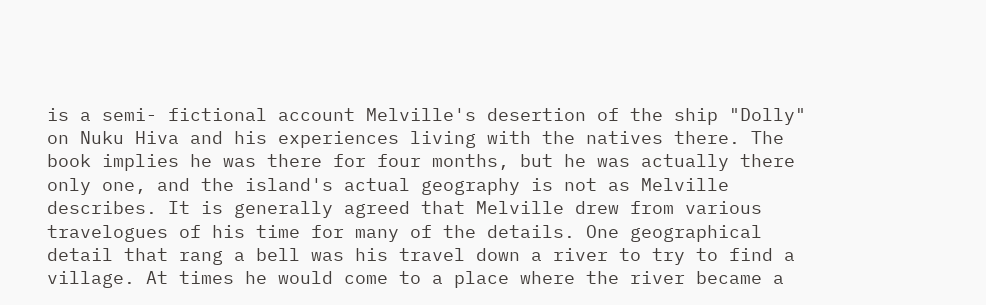is a semi- fictional account Melville's desertion of the ship "Dolly" on Nuku Hiva and his experiences living with the natives there. The book implies he was there for four months, but he was actually there only one, and the island's actual geography is not as Melville describes. It is generally agreed that Melville drew from various travelogues of his time for many of the details. One geographical detail that rang a bell was his travel down a river to try to find a village. At times he would come to a place where the river became a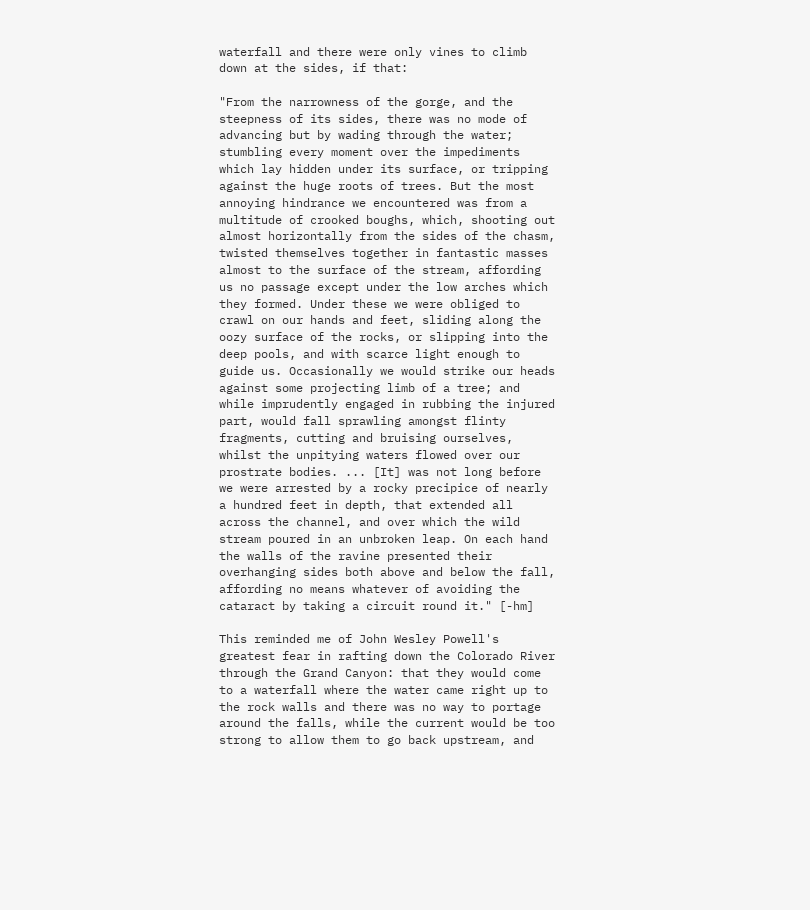waterfall and there were only vines to climb down at the sides, if that:

"From the narrowness of the gorge, and the steepness of its sides, there was no mode of advancing but by wading through the water; stumbling every moment over the impediments which lay hidden under its surface, or tripping against the huge roots of trees. But the most annoying hindrance we encountered was from a multitude of crooked boughs, which, shooting out almost horizontally from the sides of the chasm, twisted themselves together in fantastic masses almost to the surface of the stream, affording us no passage except under the low arches which they formed. Under these we were obliged to crawl on our hands and feet, sliding along the oozy surface of the rocks, or slipping into the deep pools, and with scarce light enough to guide us. Occasionally we would strike our heads against some projecting limb of a tree; and while imprudently engaged in rubbing the injured part, would fall sprawling amongst flinty fragments, cutting and bruising ourselves, whilst the unpitying waters flowed over our prostrate bodies. ... [It] was not long before we were arrested by a rocky precipice of nearly a hundred feet in depth, that extended all across the channel, and over which the wild stream poured in an unbroken leap. On each hand the walls of the ravine presented their overhanging sides both above and below the fall, affording no means whatever of avoiding the cataract by taking a circuit round it." [-hm]

This reminded me of John Wesley Powell's greatest fear in rafting down the Colorado River through the Grand Canyon: that they would come to a waterfall where the water came right up to the rock walls and there was no way to portage around the falls, while the current would be too strong to allow them to go back upstream, and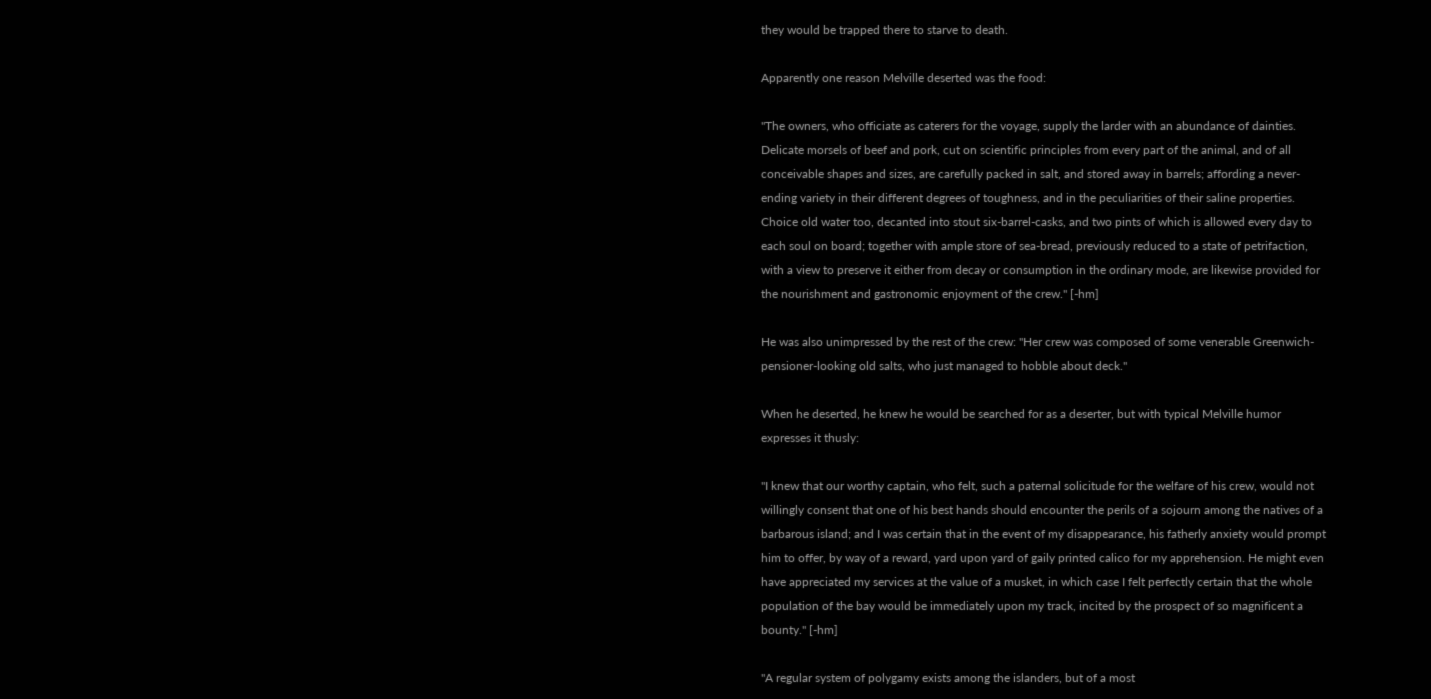they would be trapped there to starve to death.

Apparently one reason Melville deserted was the food:

"The owners, who officiate as caterers for the voyage, supply the larder with an abundance of dainties. Delicate morsels of beef and pork, cut on scientific principles from every part of the animal, and of all conceivable shapes and sizes, are carefully packed in salt, and stored away in barrels; affording a never-ending variety in their different degrees of toughness, and in the peculiarities of their saline properties. Choice old water too, decanted into stout six-barrel-casks, and two pints of which is allowed every day to each soul on board; together with ample store of sea-bread, previously reduced to a state of petrifaction, with a view to preserve it either from decay or consumption in the ordinary mode, are likewise provided for the nourishment and gastronomic enjoyment of the crew." [-hm]

He was also unimpressed by the rest of the crew: "Her crew was composed of some venerable Greenwich-pensioner-looking old salts, who just managed to hobble about deck."

When he deserted, he knew he would be searched for as a deserter, but with typical Melville humor expresses it thusly:

"I knew that our worthy captain, who felt, such a paternal solicitude for the welfare of his crew, would not willingly consent that one of his best hands should encounter the perils of a sojourn among the natives of a barbarous island; and I was certain that in the event of my disappearance, his fatherly anxiety would prompt him to offer, by way of a reward, yard upon yard of gaily printed calico for my apprehension. He might even have appreciated my services at the value of a musket, in which case I felt perfectly certain that the whole population of the bay would be immediately upon my track, incited by the prospect of so magnificent a bounty." [-hm]

"A regular system of polygamy exists among the islanders, but of a most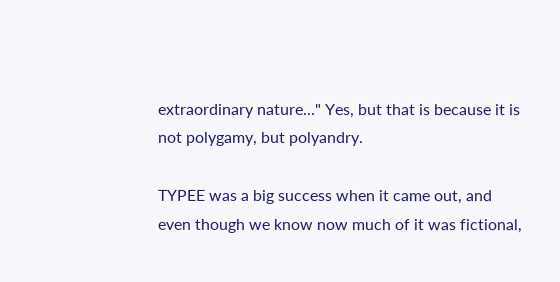extraordinary nature..." Yes, but that is because it is not polygamy, but polyandry.

TYPEE was a big success when it came out, and even though we know now much of it was fictional,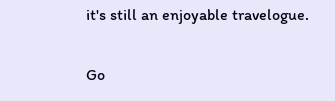it's still an enjoyable travelogue.

Go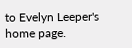to Evelyn Leeper's home page.